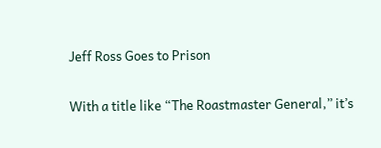Jeff Ross Goes to Prison

With a title like “The Roastmaster General,” it’s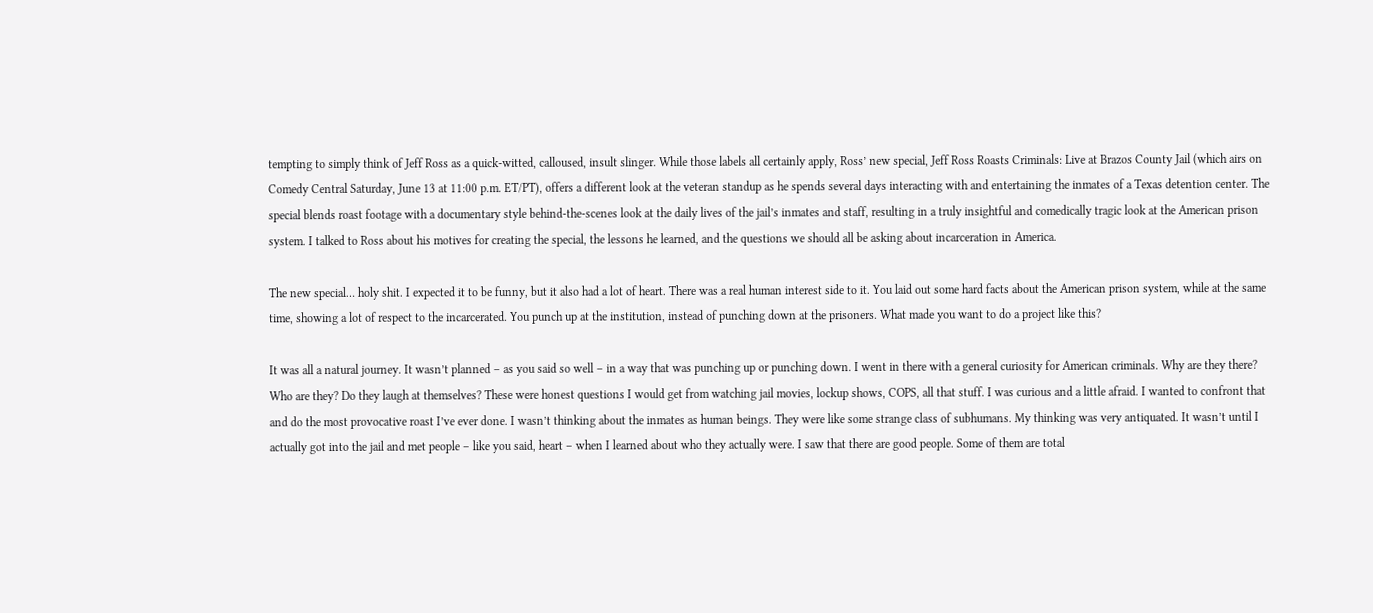tempting to simply think of Jeff Ross as a quick-witted, calloused, insult slinger. While those labels all certainly apply, Ross’ new special, Jeff Ross Roasts Criminals: Live at Brazos County Jail (which airs on Comedy Central Saturday, June 13 at 11:00 p.m. ET/PT), offers a different look at the veteran standup as he spends several days interacting with and entertaining the inmates of a Texas detention center. The special blends roast footage with a documentary style behind-the-scenes look at the daily lives of the jail’s inmates and staff, resulting in a truly insightful and comedically tragic look at the American prison system. I talked to Ross about his motives for creating the special, the lessons he learned, and the questions we should all be asking about incarceration in America.

The new special… holy shit. I expected it to be funny, but it also had a lot of heart. There was a real human interest side to it. You laid out some hard facts about the American prison system, while at the same time, showing a lot of respect to the incarcerated. You punch up at the institution, instead of punching down at the prisoners. What made you want to do a project like this?

It was all a natural journey. It wasn’t planned – as you said so well – in a way that was punching up or punching down. I went in there with a general curiosity for American criminals. Why are they there? Who are they? Do they laugh at themselves? These were honest questions I would get from watching jail movies, lockup shows, COPS, all that stuff. I was curious and a little afraid. I wanted to confront that and do the most provocative roast I’ve ever done. I wasn’t thinking about the inmates as human beings. They were like some strange class of subhumans. My thinking was very antiquated. It wasn’t until I actually got into the jail and met people – like you said, heart – when I learned about who they actually were. I saw that there are good people. Some of them are total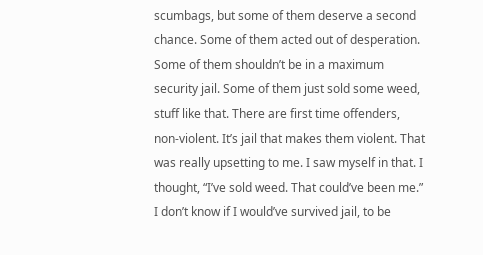scumbags, but some of them deserve a second chance. Some of them acted out of desperation. Some of them shouldn’t be in a maximum security jail. Some of them just sold some weed, stuff like that. There are first time offenders, non-violent. It’s jail that makes them violent. That was really upsetting to me. I saw myself in that. I thought, “I’ve sold weed. That could’ve been me.” I don’t know if I would’ve survived jail, to be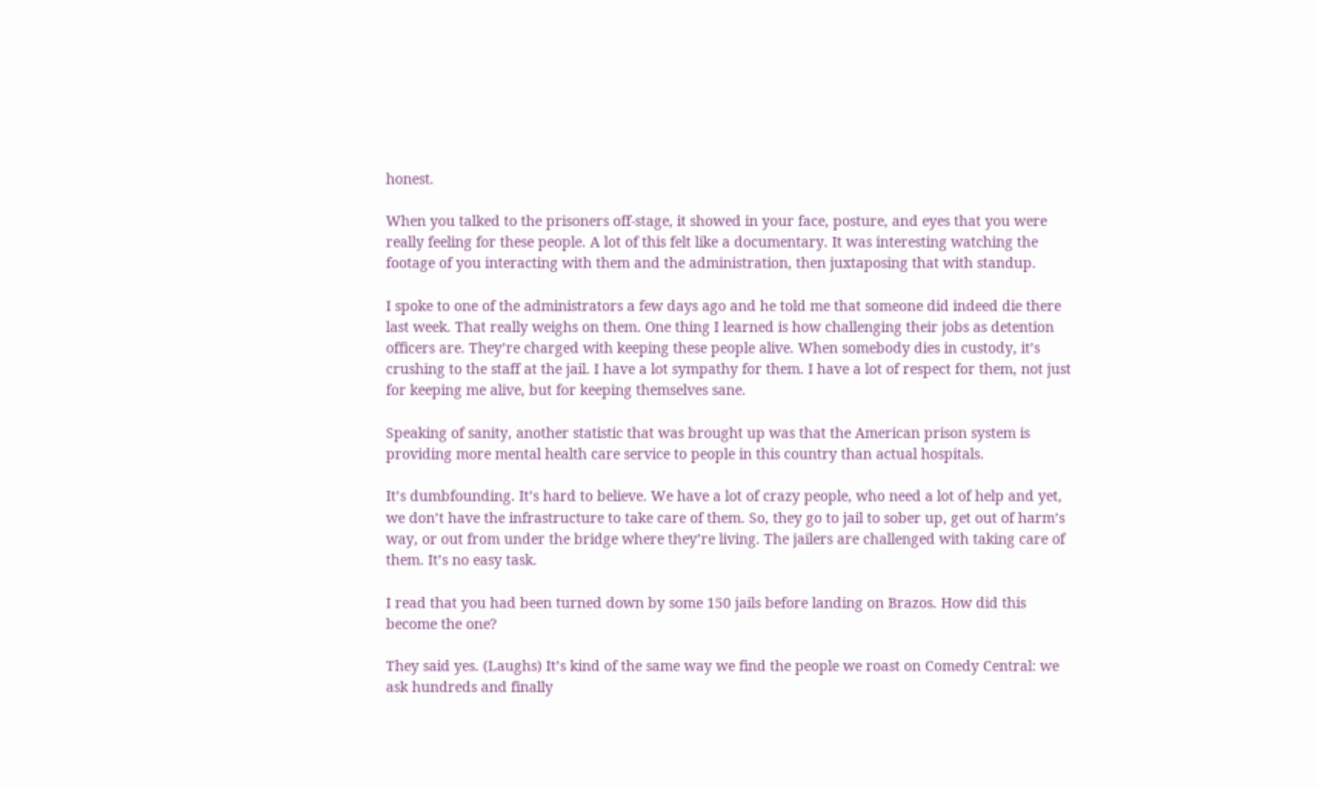honest.

When you talked to the prisoners off-stage, it showed in your face, posture, and eyes that you were really feeling for these people. A lot of this felt like a documentary. It was interesting watching the footage of you interacting with them and the administration, then juxtaposing that with standup.

I spoke to one of the administrators a few days ago and he told me that someone did indeed die there last week. That really weighs on them. One thing I learned is how challenging their jobs as detention officers are. They’re charged with keeping these people alive. When somebody dies in custody, it’s crushing to the staff at the jail. I have a lot sympathy for them. I have a lot of respect for them, not just for keeping me alive, but for keeping themselves sane.

Speaking of sanity, another statistic that was brought up was that the American prison system is providing more mental health care service to people in this country than actual hospitals.

It’s dumbfounding. It’s hard to believe. We have a lot of crazy people, who need a lot of help and yet, we don’t have the infrastructure to take care of them. So, they go to jail to sober up, get out of harm’s way, or out from under the bridge where they’re living. The jailers are challenged with taking care of them. It’s no easy task.

I read that you had been turned down by some 150 jails before landing on Brazos. How did this become the one?

They said yes. (Laughs) It’s kind of the same way we find the people we roast on Comedy Central: we ask hundreds and finally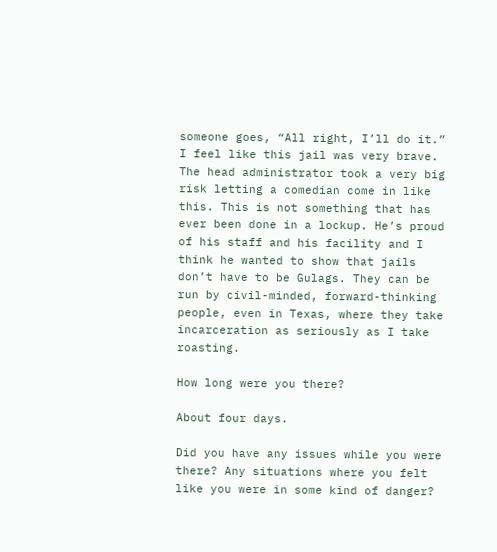someone goes, “All right, I’ll do it.” I feel like this jail was very brave. The head administrator took a very big risk letting a comedian come in like this. This is not something that has ever been done in a lockup. He’s proud of his staff and his facility and I think he wanted to show that jails don’t have to be Gulags. They can be run by civil-minded, forward-thinking people, even in Texas, where they take incarceration as seriously as I take roasting.

How long were you there?

About four days.

Did you have any issues while you were there? Any situations where you felt like you were in some kind of danger?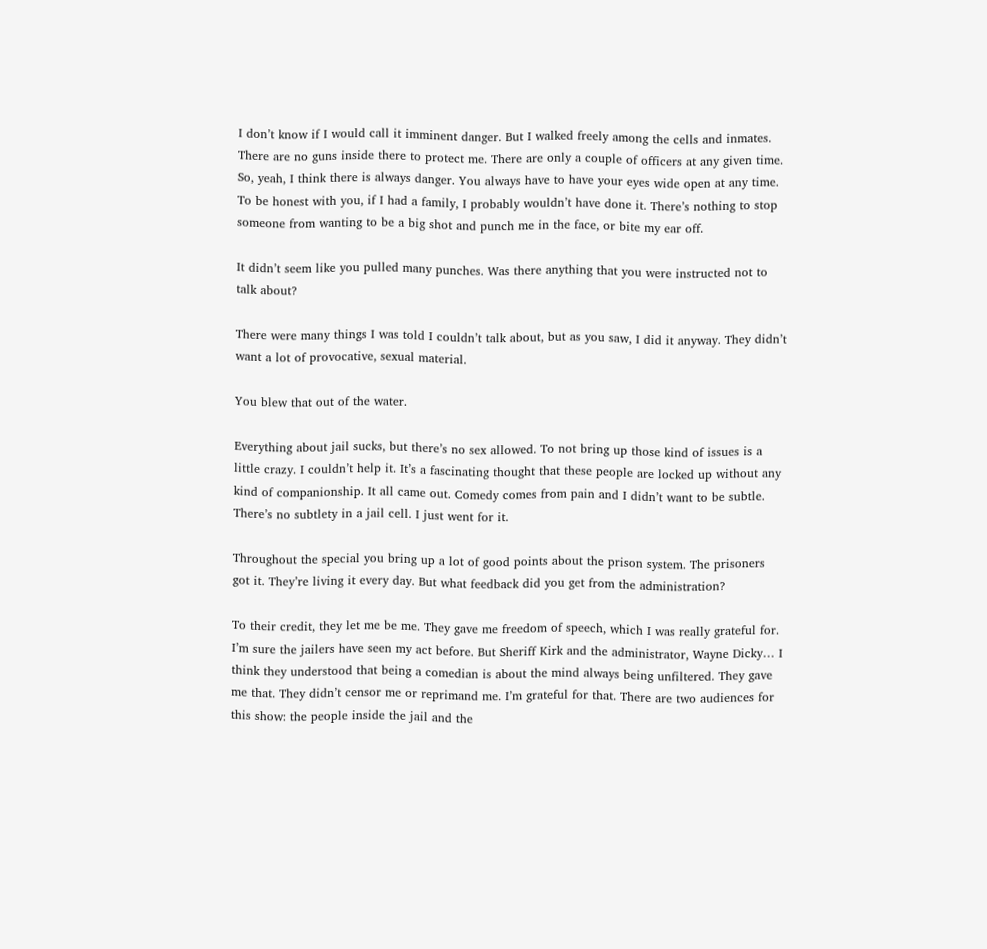I don’t know if I would call it imminent danger. But I walked freely among the cells and inmates. There are no guns inside there to protect me. There are only a couple of officers at any given time. So, yeah, I think there is always danger. You always have to have your eyes wide open at any time. To be honest with you, if I had a family, I probably wouldn’t have done it. There’s nothing to stop someone from wanting to be a big shot and punch me in the face, or bite my ear off.

It didn’t seem like you pulled many punches. Was there anything that you were instructed not to talk about?

There were many things I was told I couldn’t talk about, but as you saw, I did it anyway. They didn’t want a lot of provocative, sexual material.

You blew that out of the water.

Everything about jail sucks, but there’s no sex allowed. To not bring up those kind of issues is a little crazy. I couldn’t help it. It’s a fascinating thought that these people are locked up without any kind of companionship. It all came out. Comedy comes from pain and I didn’t want to be subtle. There’s no subtlety in a jail cell. I just went for it.

Throughout the special you bring up a lot of good points about the prison system. The prisoners got it. They’re living it every day. But what feedback did you get from the administration?

To their credit, they let me be me. They gave me freedom of speech, which I was really grateful for. I’m sure the jailers have seen my act before. But Sheriff Kirk and the administrator, Wayne Dicky… I think they understood that being a comedian is about the mind always being unfiltered. They gave me that. They didn’t censor me or reprimand me. I’m grateful for that. There are two audiences for this show: the people inside the jail and the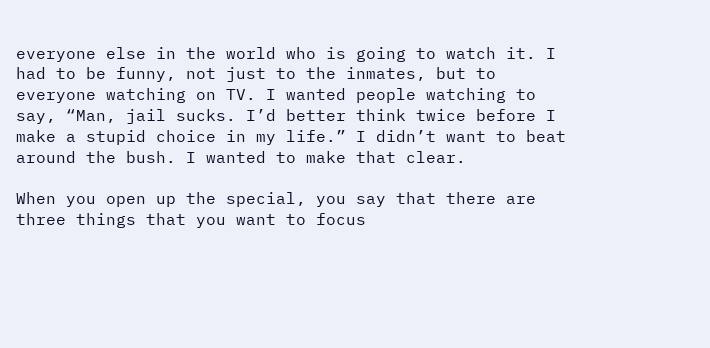everyone else in the world who is going to watch it. I had to be funny, not just to the inmates, but to everyone watching on TV. I wanted people watching to say, “Man, jail sucks. I’d better think twice before I make a stupid choice in my life.” I didn’t want to beat around the bush. I wanted to make that clear.

When you open up the special, you say that there are three things that you want to focus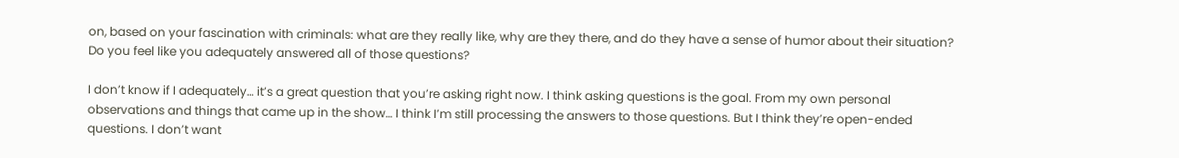on, based on your fascination with criminals: what are they really like, why are they there, and do they have a sense of humor about their situation? Do you feel like you adequately answered all of those questions?

I don’t know if I adequately… it’s a great question that you’re asking right now. I think asking questions is the goal. From my own personal observations and things that came up in the show… I think I’m still processing the answers to those questions. But I think they’re open-ended questions. I don’t want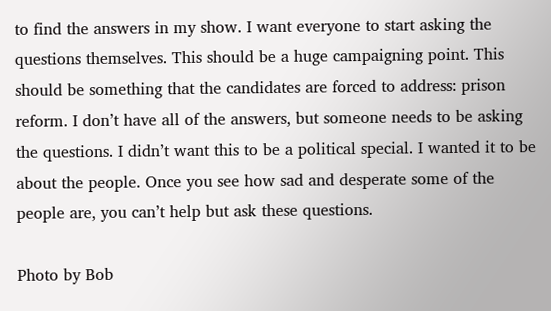to find the answers in my show. I want everyone to start asking the questions themselves. This should be a huge campaigning point. This should be something that the candidates are forced to address: prison reform. I don’t have all of the answers, but someone needs to be asking the questions. I didn’t want this to be a political special. I wanted it to be about the people. Once you see how sad and desperate some of the people are, you can’t help but ask these questions.

Photo by Bob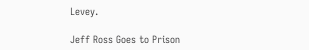Levey.

Jeff Ross Goes to Prison